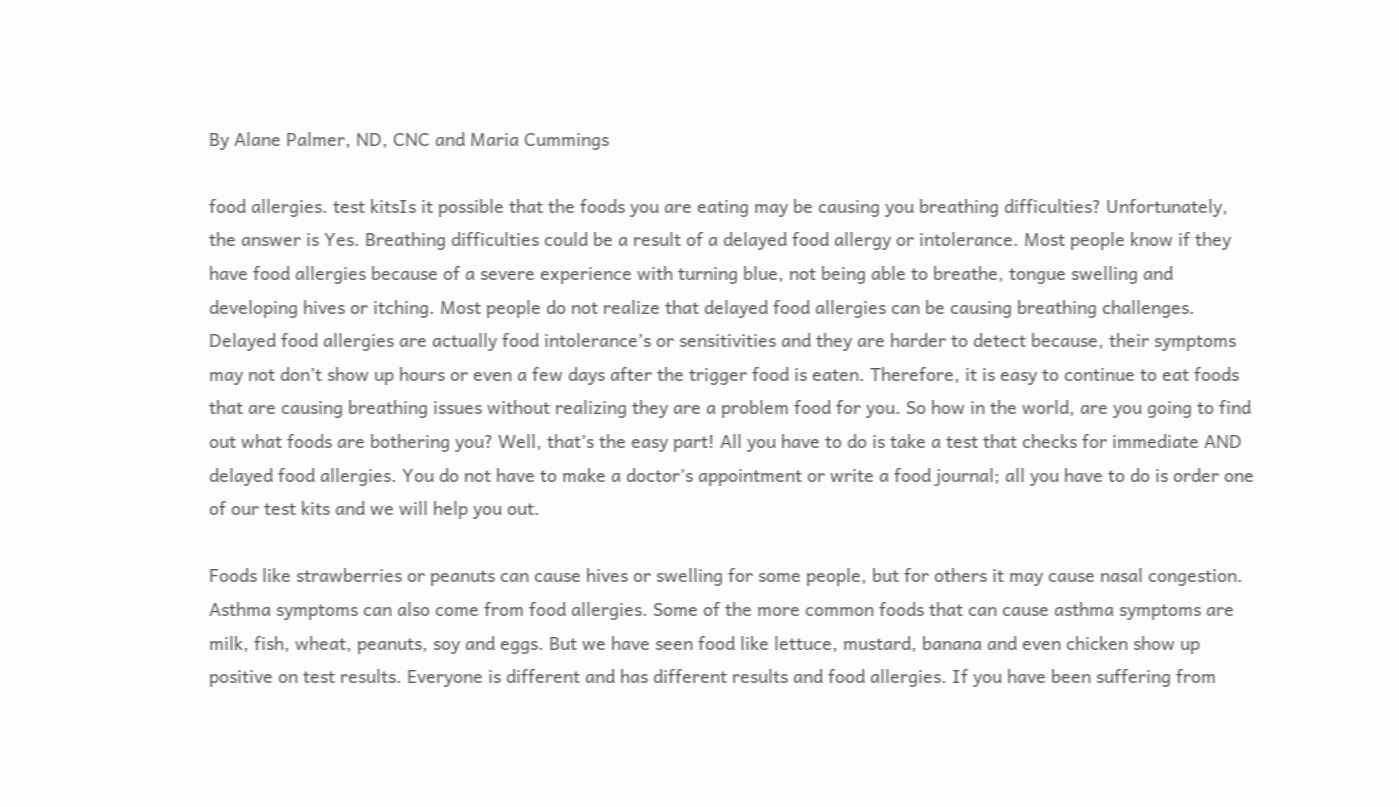By Alane Palmer, ND, CNC and Maria Cummings

food allergies. test kitsIs it possible that the foods you are eating may be causing you breathing difficulties? Unfortunately, the answer is Yes. Breathing difficulties could be a result of a delayed food allergy or intolerance. Most people know if they have food allergies because of a severe experience with turning blue, not being able to breathe, tongue swelling and developing hives or itching. Most people do not realize that delayed food allergies can be causing breathing challenges. Delayed food allergies are actually food intolerance’s or sensitivities and they are harder to detect because, their symptoms may not don’t show up hours or even a few days after the trigger food is eaten. Therefore, it is easy to continue to eat foods that are causing breathing issues without realizing they are a problem food for you. So how in the world, are you going to find out what foods are bothering you? Well, that’s the easy part! All you have to do is take a test that checks for immediate AND delayed food allergies. You do not have to make a doctor’s appointment or write a food journal; all you have to do is order one of our test kits and we will help you out.

Foods like strawberries or peanuts can cause hives or swelling for some people, but for others it may cause nasal congestion. Asthma symptoms can also come from food allergies. Some of the more common foods that can cause asthma symptoms are milk, fish, wheat, peanuts, soy and eggs. But we have seen food like lettuce, mustard, banana and even chicken show up positive on test results. Everyone is different and has different results and food allergies. If you have been suffering from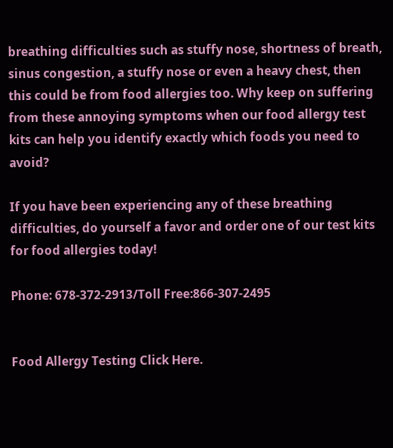breathing difficulties such as stuffy nose, shortness of breath, sinus congestion, a stuffy nose or even a heavy chest, then this could be from food allergies too. Why keep on suffering from these annoying symptoms when our food allergy test kits can help you identify exactly which foods you need to avoid?

If you have been experiencing any of these breathing difficulties, do yourself a favor and order one of our test kits for food allergies today!

Phone: 678-372-2913/Toll Free:866-307-2495


Food Allergy Testing Click Here.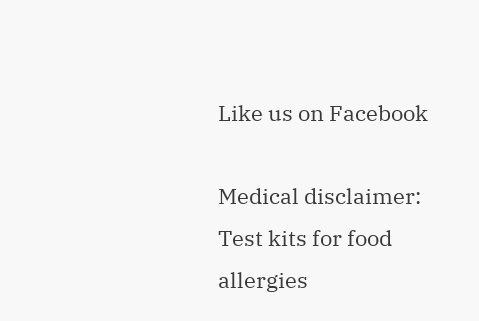Like us on Facebook

Medical disclaimer: Test kits for food allergies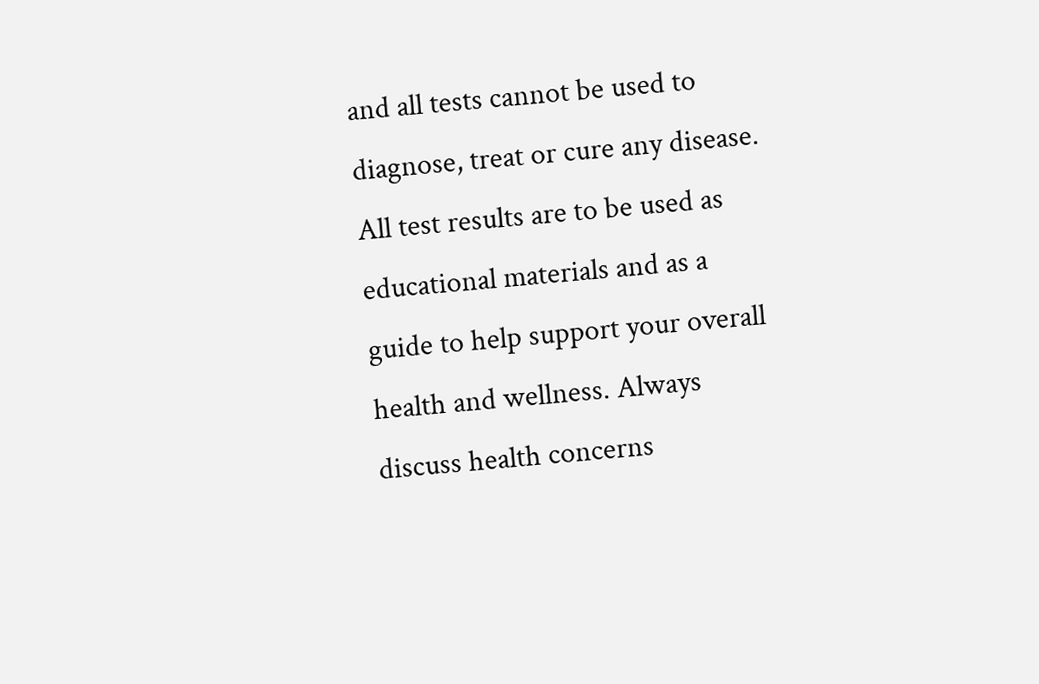and all tests cannot be used to diagnose, treat or cure any disease. All test results are to be used as educational materials and as a guide to help support your overall health and wellness. Always discuss health concerns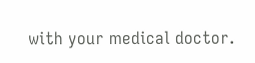with your medical doctor.